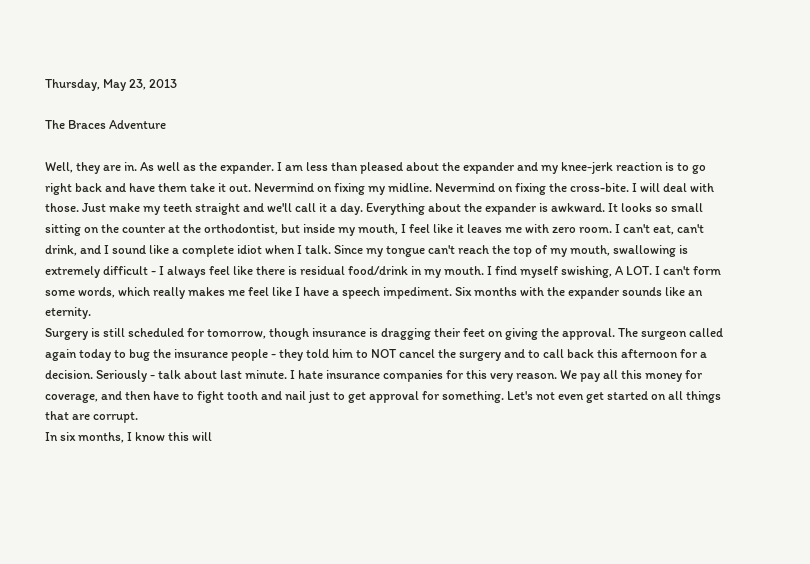Thursday, May 23, 2013

The Braces Adventure

Well, they are in. As well as the expander. I am less than pleased about the expander and my knee-jerk reaction is to go right back and have them take it out. Nevermind on fixing my midline. Nevermind on fixing the cross-bite. I will deal with those. Just make my teeth straight and we'll call it a day. Everything about the expander is awkward. It looks so small sitting on the counter at the orthodontist, but inside my mouth, I feel like it leaves me with zero room. I can't eat, can't drink, and I sound like a complete idiot when I talk. Since my tongue can't reach the top of my mouth, swallowing is extremely difficult - I always feel like there is residual food/drink in my mouth. I find myself swishing, A LOT. I can't form some words, which really makes me feel like I have a speech impediment. Six months with the expander sounds like an eternity.
Surgery is still scheduled for tomorrow, though insurance is dragging their feet on giving the approval. The surgeon called again today to bug the insurance people - they told him to NOT cancel the surgery and to call back this afternoon for a decision. Seriously - talk about last minute. I hate insurance companies for this very reason. We pay all this money for coverage, and then have to fight tooth and nail just to get approval for something. Let's not even get started on all things that are corrupt.
In six months, I know this will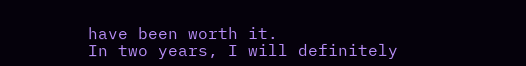have been worth it.
In two years, I will definitely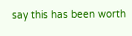say this has been worth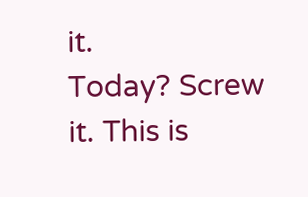it.
Today? Screw it. This is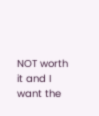NOT worth it and I want the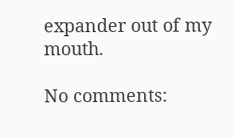expander out of my mouth.

No comments: